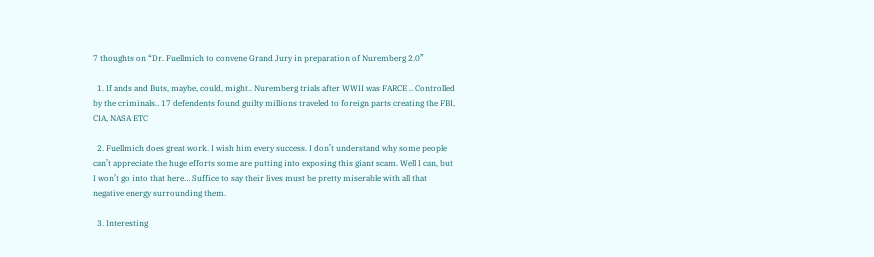7 thoughts on “Dr. Fuellmich to convene Grand Jury in preparation of Nuremberg 2.0”

  1. If ands and Buts, maybe, could, might.. Nuremberg trials after WWII was FARCE .. Controlled by the criminals.. 17 defendents found guilty millions traveled to foreign parts creating the FBI, CIA, NASA ETC

  2. Fuellmich does great work. I wish him every success. I don’t understand why some people can’t appreciate the huge efforts some are putting into exposing this giant scam. Well I can, but I won’t go into that here… Suffice to say their lives must be pretty miserable with all that negative energy surrounding them.

  3. Interesting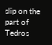slip on the part of Tedros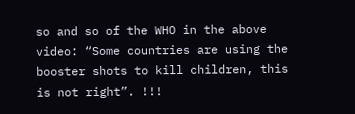so and so of the WHO in the above video: “Some countries are using the booster shots to kill children, this is not right”. !!!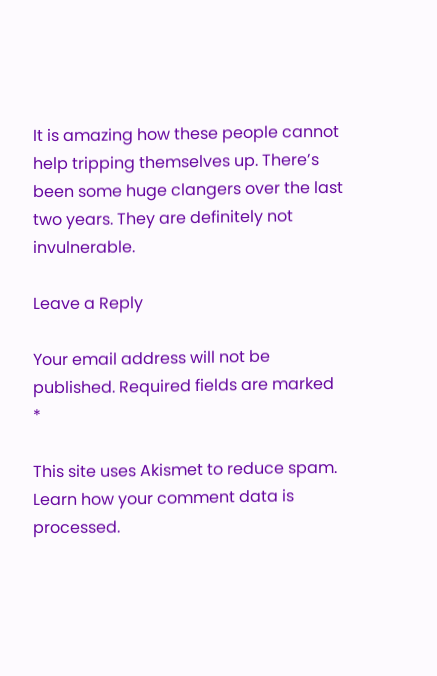It is amazing how these people cannot help tripping themselves up. There’s been some huge clangers over the last two years. They are definitely not invulnerable.

Leave a Reply

Your email address will not be published. Required fields are marked *

This site uses Akismet to reduce spam. Learn how your comment data is processed.